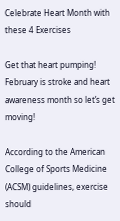Celebrate Heart Month with these 4 Exercises

Get that heart pumping! February is stroke and heart awareness month so let’s get moving!

According to the American College of Sports Medicine (ACSM) guidelines, exercise should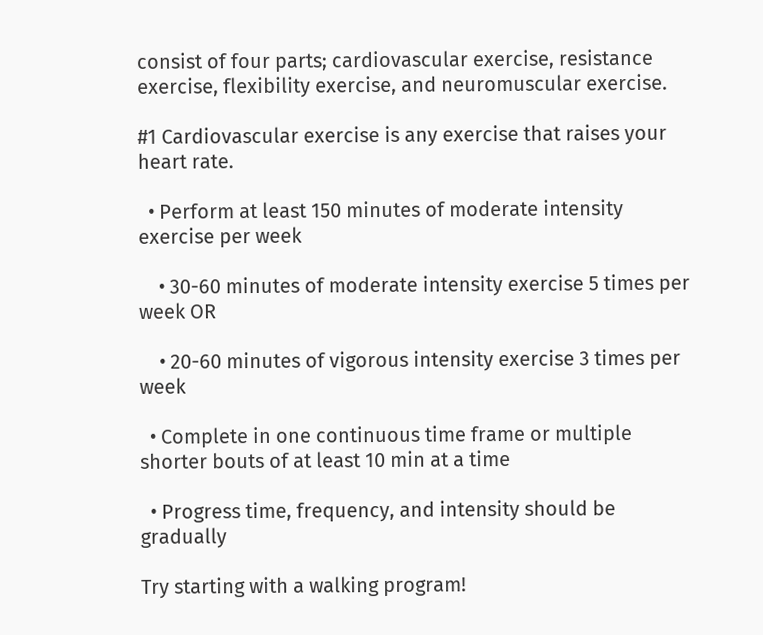consist of four parts; cardiovascular exercise, resistance exercise, flexibility exercise, and neuromuscular exercise.

#1 Cardiovascular exercise is any exercise that raises your heart rate.

  • Perform at least 150 minutes of moderate intensity exercise per week

    • 30-60 minutes of moderate intensity exercise 5 times per week OR

    • 20-60 minutes of vigorous intensity exercise 3 times per week

  • Complete in one continuous time frame or multiple shorter bouts of at least 10 min at a time

  • Progress time, frequency, and intensity should be gradually

Try starting with a walking program!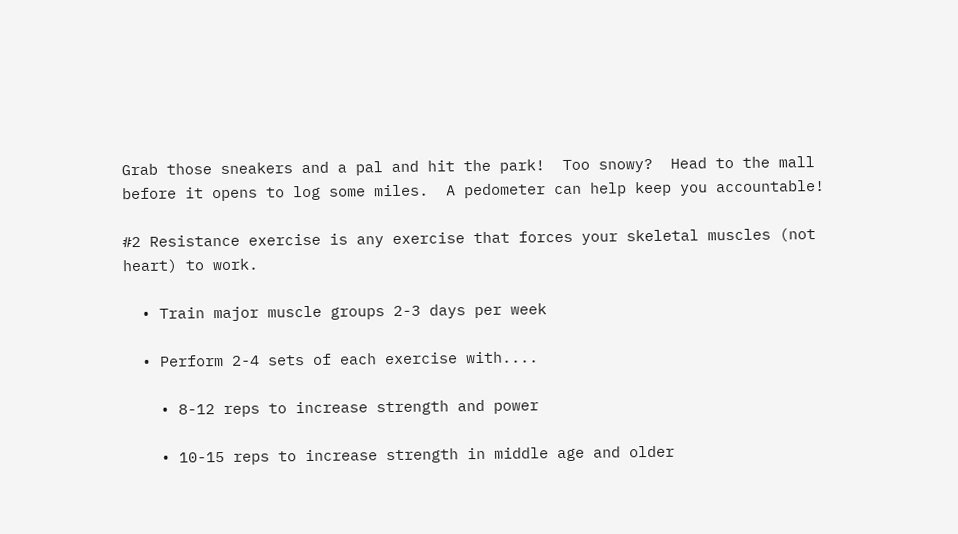Grab those sneakers and a pal and hit the park!  Too snowy?  Head to the mall before it opens to log some miles.  A pedometer can help keep you accountable!

#2 Resistance exercise is any exercise that forces your skeletal muscles (not heart) to work.

  • Train major muscle groups 2-3 days per week

  • Perform 2-4 sets of each exercise with....

    • 8-12 reps to increase strength and power

    • 10-15 reps to increase strength in middle age and older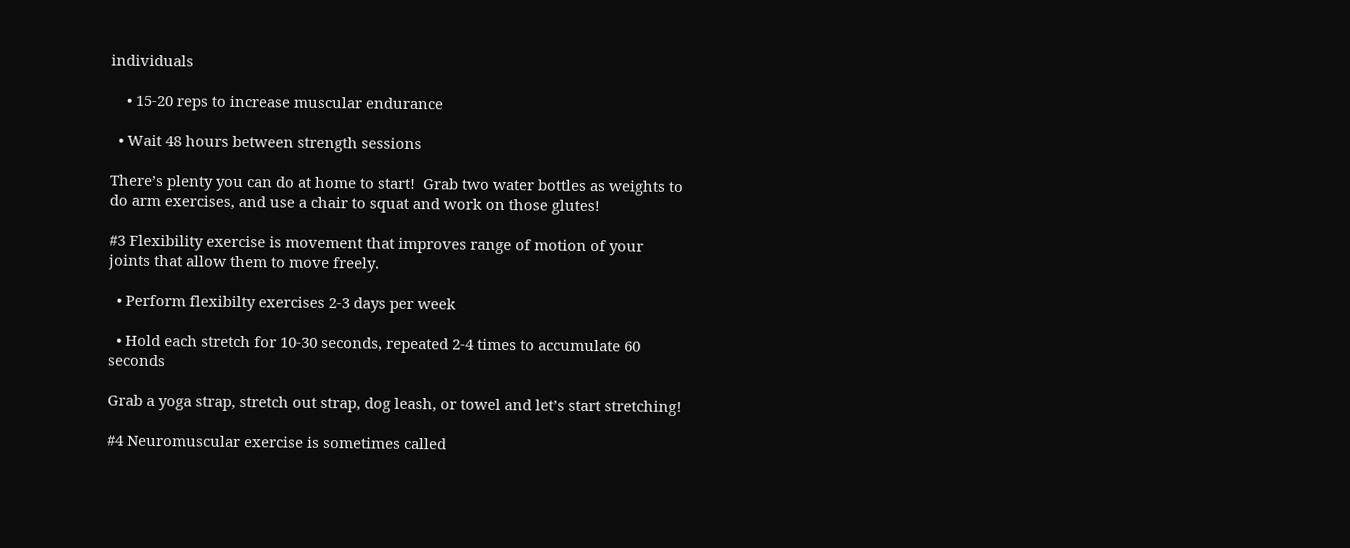individuals

    • 15-20 reps to increase muscular endurance

  • Wait 48 hours between strength sessions

There’s plenty you can do at home to start!  Grab two water bottles as weights to do arm exercises, and use a chair to squat and work on those glutes!

#3 Flexibility exercise is movement that improves range of motion of your joints that allow them to move freely.

  • Perform flexibilty exercises 2-3 days per week

  • Hold each stretch for 10-30 seconds, repeated 2-4 times to accumulate 60 seconds

Grab a yoga strap, stretch out strap, dog leash, or towel and let’s start stretching!

#4 Neuromuscular exercise is sometimes called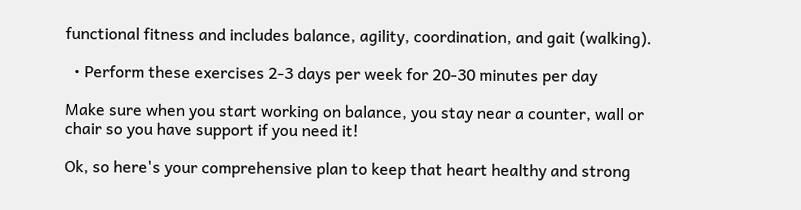functional fitness and includes balance, agility, coordination, and gait (walking).

  • Perform these exercises 2-3 days per week for 20-30 minutes per day

Make sure when you start working on balance, you stay near a counter, wall or chair so you have support if you need it!

Ok, so here's your comprehensive plan to keep that heart healthy and strong